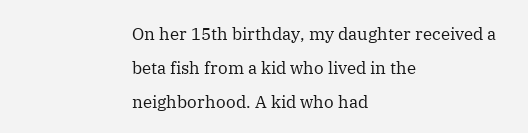On her 15th birthday, my daughter received a beta fish from a kid who lived in the neighborhood. A kid who had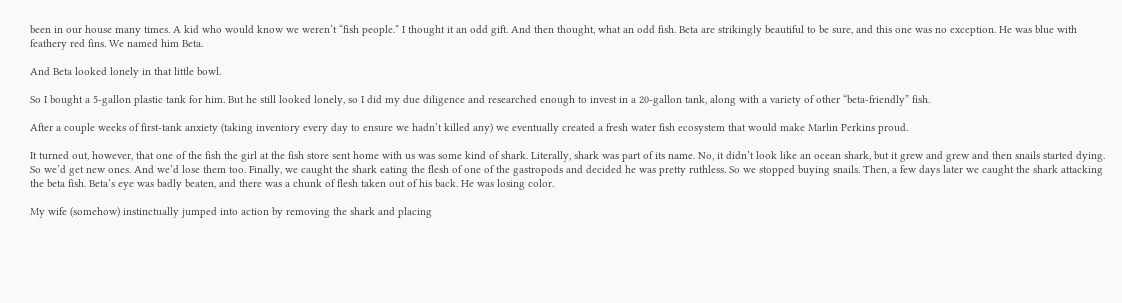been in our house many times. A kid who would know we weren’t “fish people.” I thought it an odd gift. And then thought, what an odd fish. Beta are strikingly beautiful to be sure, and this one was no exception. He was blue with feathery red fins. We named him Beta.

And Beta looked lonely in that little bowl.

So I bought a 5-gallon plastic tank for him. But he still looked lonely, so I did my due diligence and researched enough to invest in a 20-gallon tank, along with a variety of other “beta-friendly” fish.

After a couple weeks of first-tank anxiety (taking inventory every day to ensure we hadn’t killed any) we eventually created a fresh water fish ecosystem that would make Marlin Perkins proud.

It turned out, however, that one of the fish the girl at the fish store sent home with us was some kind of shark. Literally, shark was part of its name. No, it didn’t look like an ocean shark, but it grew and grew and then snails started dying. So we’d get new ones. And we’d lose them too. Finally, we caught the shark eating the flesh of one of the gastropods and decided he was pretty ruthless. So we stopped buying snails. Then, a few days later we caught the shark attacking the beta fish. Beta’s eye was badly beaten, and there was a chunk of flesh taken out of his back. He was losing color.

My wife (somehow) instinctually jumped into action by removing the shark and placing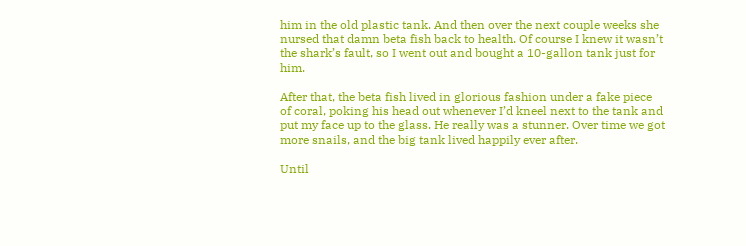him in the old plastic tank. And then over the next couple weeks she nursed that damn beta fish back to health. Of course I knew it wasn’t the shark’s fault, so I went out and bought a 10-gallon tank just for him.

After that, the beta fish lived in glorious fashion under a fake piece of coral, poking his head out whenever I’d kneel next to the tank and put my face up to the glass. He really was a stunner. Over time we got more snails, and the big tank lived happily ever after.

Until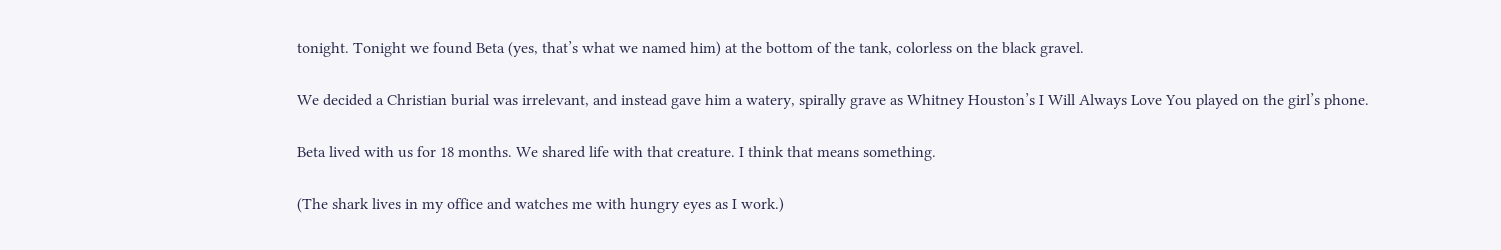tonight. Tonight we found Beta (yes, that’s what we named him) at the bottom of the tank, colorless on the black gravel.

We decided a Christian burial was irrelevant, and instead gave him a watery, spirally grave as Whitney Houston’s I Will Always Love You played on the girl’s phone.

Beta lived with us for 18 months. We shared life with that creature. I think that means something.

(The shark lives in my office and watches me with hungry eyes as I work.)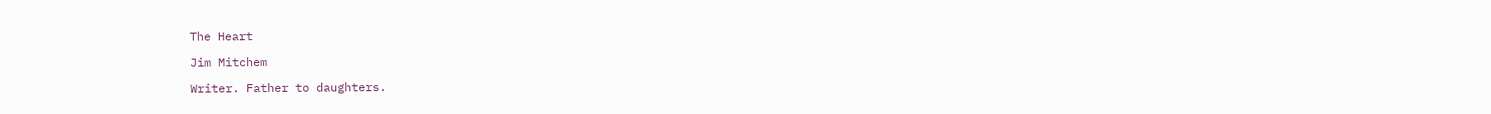The Heart

Jim Mitchem

Writer. Father to daughters.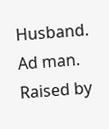Husband. Ad man. Raised by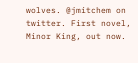wolves. @jmitchem on twitter. First novel, Minor King, out now.